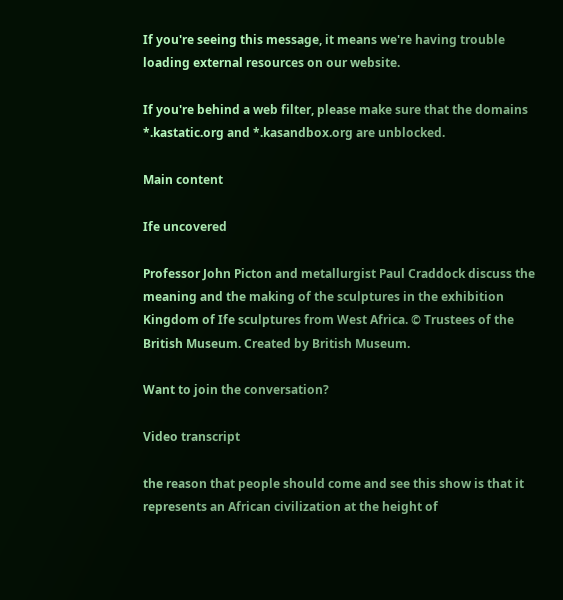If you're seeing this message, it means we're having trouble loading external resources on our website.

If you're behind a web filter, please make sure that the domains *.kastatic.org and *.kasandbox.org are unblocked.

Main content

Ife uncovered

Professor John Picton and metallurgist Paul Craddock discuss the meaning and the making of the sculptures in the exhibition Kingdom of Ife sculptures from West Africa. © Trustees of the British Museum. Created by British Museum.

Want to join the conversation?

Video transcript

the reason that people should come and see this show is that it represents an African civilization at the height of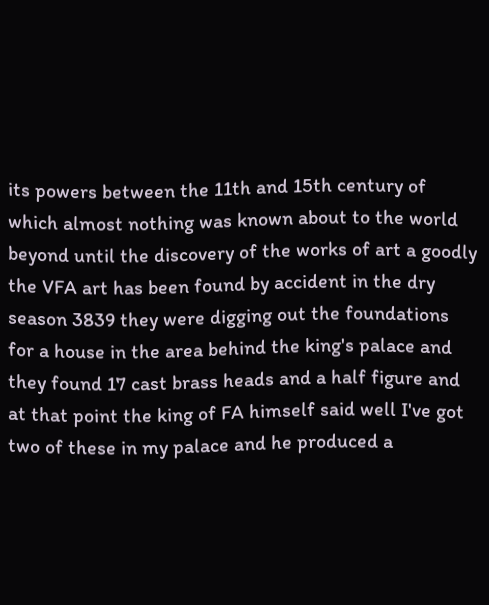its powers between the 11th and 15th century of which almost nothing was known about to the world beyond until the discovery of the works of art a goodly the VFA art has been found by accident in the dry season 3839 they were digging out the foundations for a house in the area behind the king's palace and they found 17 cast brass heads and a half figure and at that point the king of FA himself said well I've got two of these in my palace and he produced a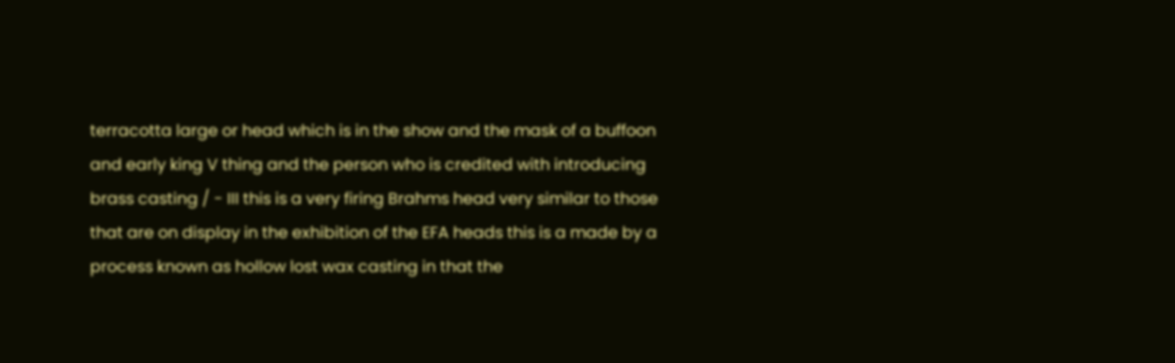terracotta large or head which is in the show and the mask of a buffoon and early king V thing and the person who is credited with introducing brass casting / - III this is a very firing Brahms head very similar to those that are on display in the exhibition of the EFA heads this is a made by a process known as hollow lost wax casting in that the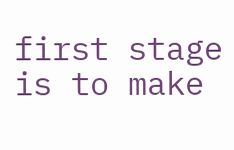first stage is to make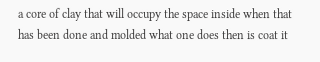a core of clay that will occupy the space inside when that has been done and molded what one does then is coat it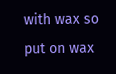with wax so put on wax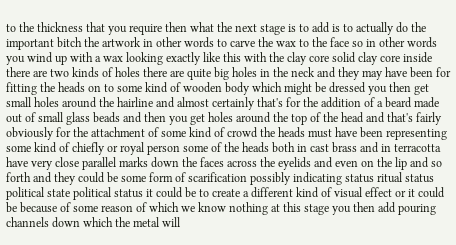to the thickness that you require then what the next stage is to add is to actually do the important bitch the artwork in other words to carve the wax to the face so in other words you wind up with a wax looking exactly like this with the clay core solid clay core inside there are two kinds of holes there are quite big holes in the neck and they may have been for fitting the heads on to some kind of wooden body which might be dressed you then get small holes around the hairline and almost certainly that's for the addition of a beard made out of small glass beads and then you get holes around the top of the head and that's fairly obviously for the attachment of some kind of crowd the heads must have been representing some kind of chiefly or royal person some of the heads both in cast brass and in terracotta have very close parallel marks down the faces across the eyelids and even on the lip and so forth and they could be some form of scarification possibly indicating status ritual status political state political status it could be to create a different kind of visual effect or it could be because of some reason of which we know nothing at this stage you then add pouring channels down which the metal will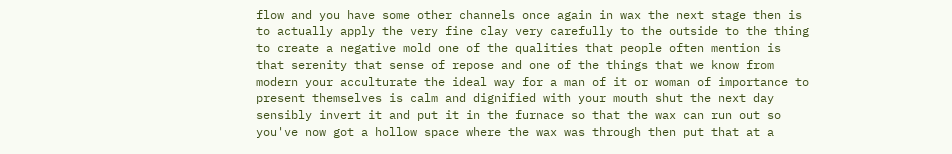flow and you have some other channels once again in wax the next stage then is to actually apply the very fine clay very carefully to the outside to the thing to create a negative mold one of the qualities that people often mention is that serenity that sense of repose and one of the things that we know from modern your acculturate the ideal way for a man of it or woman of importance to present themselves is calm and dignified with your mouth shut the next day sensibly invert it and put it in the furnace so that the wax can run out so you've now got a hollow space where the wax was through then put that at a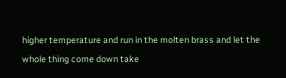higher temperature and run in the molten brass and let the whole thing come down take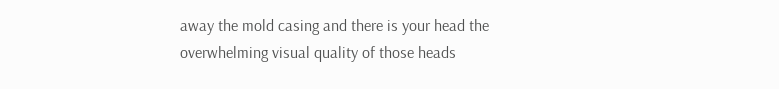away the mold casing and there is your head the overwhelming visual quality of those heads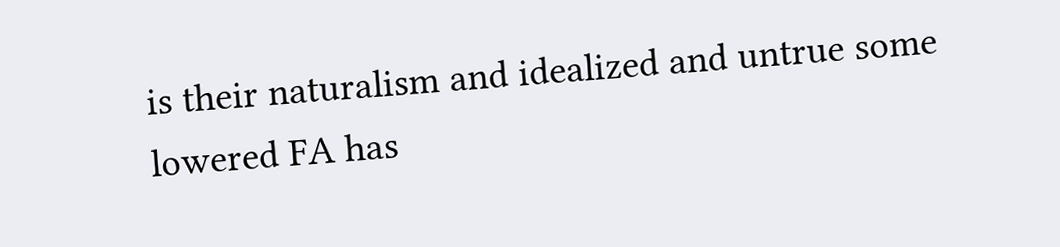is their naturalism and idealized and untrue some lowered FA has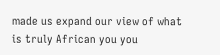made us expand our view of what is truly African you you